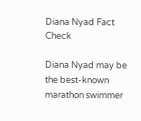Diana Nyad Fact Check

Diana Nyad may be the best-known marathon swimmer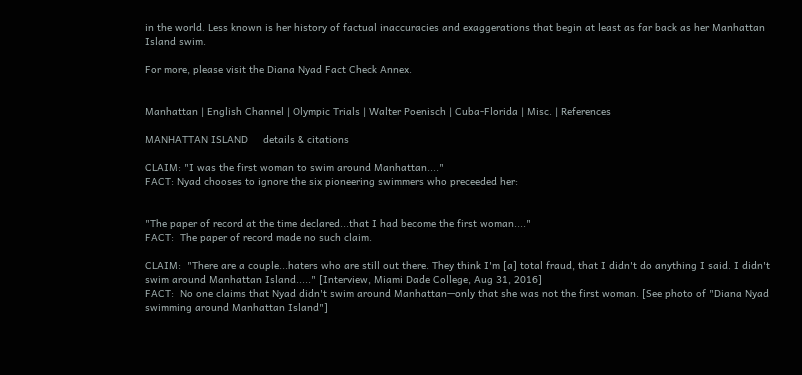in the world. Less known is her history of factual inaccuracies and exaggerations that begin at least as far back as her Manhattan Island swim.

For more, please visit the Diana Nyad Fact Check Annex.


Manhattan | English Channel | Olympic Trials | Walter Poenisch | Cuba-Florida | Misc. | References

MANHATTAN ISLAND     details & citations

CLAIM: "I was the first woman to swim around Manhattan...."
FACT: Nyad chooses to ignore the six pioneering swimmers who preceeded her:


"The paper of record at the time declared...that I had become the first woman...."
FACT:  The paper of record made no such claim.

CLAIM:  "There are a couple...haters who are still out there. They think I'm [a] total fraud, that I didn't do anything I said. I didn't swim around Manhattan Island....." [Interview, Miami Dade College, Aug 31, 2016]
FACT:  No one claims that Nyad didn't swim around Manhattan—only that she was not the first woman. [See photo of "Diana Nyad swimming around Manhattan Island"]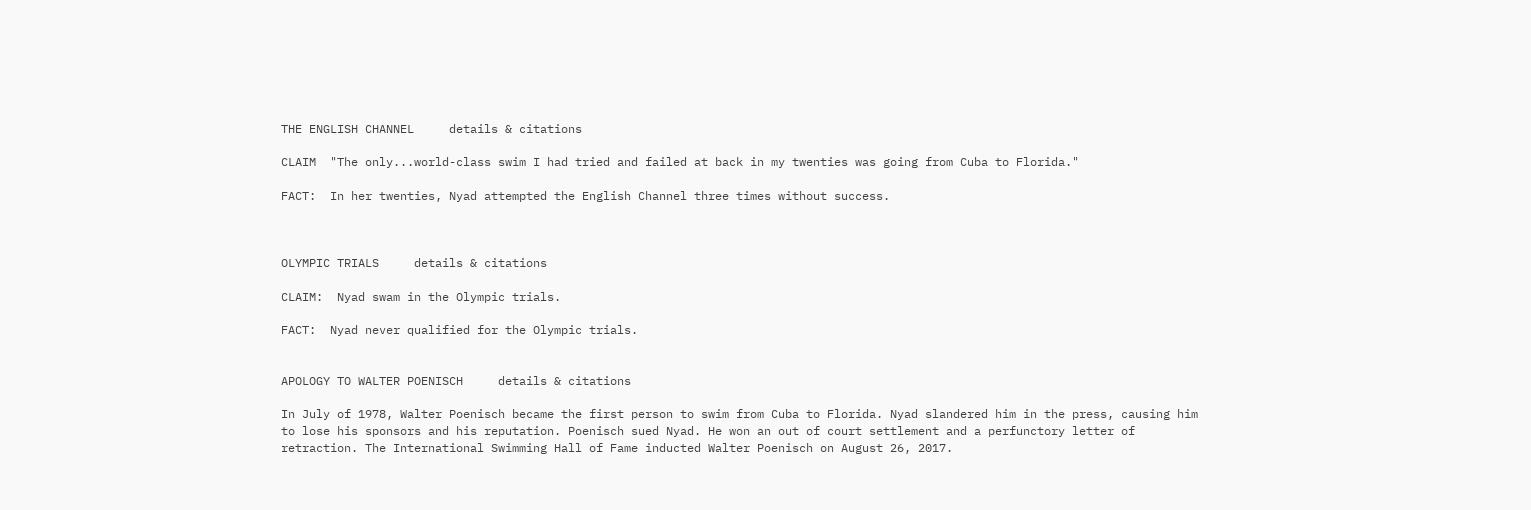THE ENGLISH CHANNEL     details & citations

CLAIM  "The only...world-class swim I had tried and failed at back in my twenties was going from Cuba to Florida."

FACT:  In her twenties, Nyad attempted the English Channel three times without success.



OLYMPIC TRIALS     details & citations

CLAIM:  Nyad swam in the Olympic trials.

FACT:  Nyad never qualified for the Olympic trials.


APOLOGY TO WALTER POENISCH     details & citations

In July of 1978, Walter Poenisch became the first person to swim from Cuba to Florida. Nyad slandered him in the press, causing him to lose his sponsors and his reputation. Poenisch sued Nyad. He won an out of court settlement and a perfunctory letter of retraction. The International Swimming Hall of Fame inducted Walter Poenisch on August 26, 2017.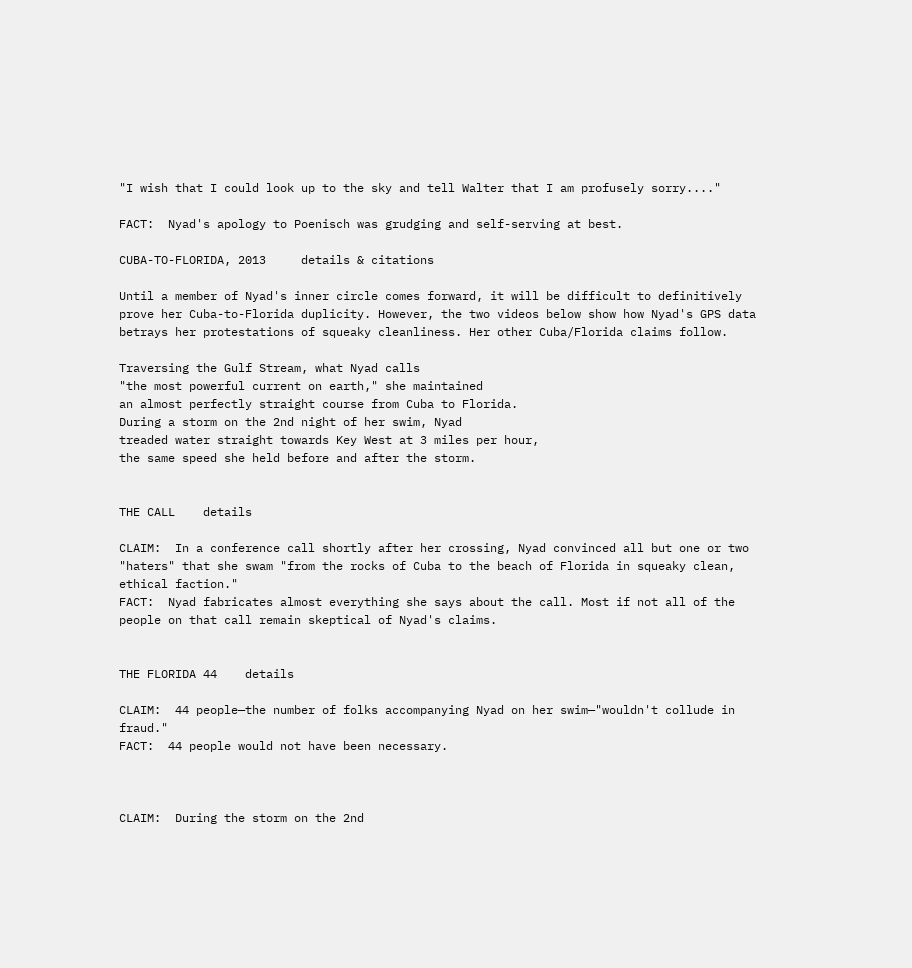"I wish that I could look up to the sky and tell Walter that I am profusely sorry...."

FACT:  Nyad's apology to Poenisch was grudging and self-serving at best.

CUBA-TO-FLORIDA, 2013     details & citations

Until a member of Nyad's inner circle comes forward, it will be difficult to definitively prove her Cuba-to-Florida duplicity. However, the two videos below show how Nyad's GPS data betrays her protestations of squeaky cleanliness. Her other Cuba/Florida claims follow.

Traversing the Gulf Stream, what Nyad calls
"the most powerful current on earth," she maintained
an almost perfectly straight course from Cuba to Florida.
During a storm on the 2nd night of her swim, Nyad
treaded water straight towards Key West at 3 miles per hour,
the same speed she held before and after the storm.


THE CALL    details

CLAIM:  In a conference call shortly after her crossing, Nyad convinced all but one or two "haters" that she swam "from the rocks of Cuba to the beach of Florida in squeaky clean, ethical faction."
FACT:  Nyad fabricates almost everything she says about the call. Most if not all of the people on that call remain skeptical of Nyad's claims.


THE FLORIDA 44    details

CLAIM:  44 people—the number of folks accompanying Nyad on her swim—"wouldn't collude in fraud."
FACT:  44 people would not have been necessary.



CLAIM:  During the storm on the 2nd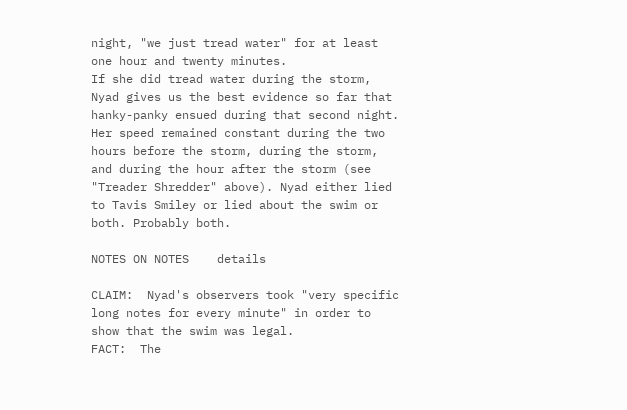night, "we just tread water" for at least one hour and twenty minutes.
If she did tread water during the storm, Nyad gives us the best evidence so far that hanky-panky ensued during that second night. Her speed remained constant during the two hours before the storm, during the storm, and during the hour after the storm (see "Treader Shredder" above). Nyad either lied to Tavis Smiley or lied about the swim or both. Probably both.

NOTES ON NOTES    details

CLAIM:  Nyad's observers took "very specific long notes for every minute" in order to show that the swim was legal.
FACT:  The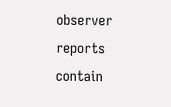observer reports contain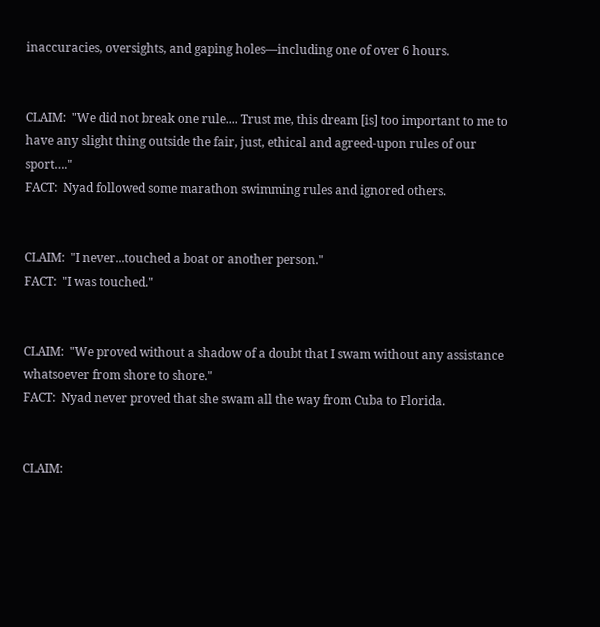inaccuracies, oversights, and gaping holes—including one of over 6 hours.


CLAIM:  "We did not break one rule.... Trust me, this dream [is] too important to me to have any slight thing outside the fair, just, ethical and agreed-upon rules of our sport…."
FACT:  Nyad followed some marathon swimming rules and ignored others.


CLAIM:  "I never...touched a boat or another person."
FACT:  "I was touched."


CLAIM:  "We proved without a shadow of a doubt that I swam without any assistance whatsoever from shore to shore."
FACT:  Nyad never proved that she swam all the way from Cuba to Florida.


CLAIM: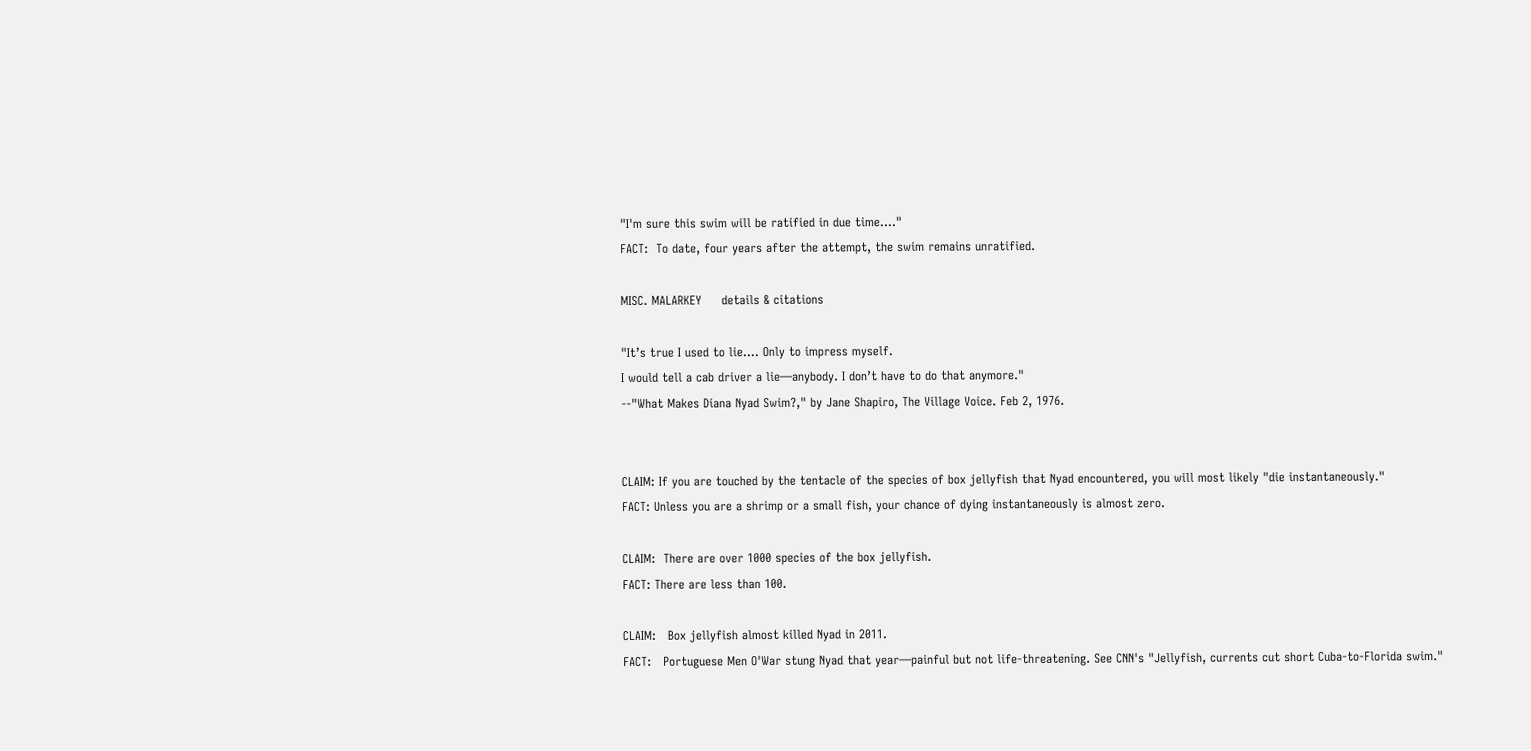"I'm sure this swim will be ratified in due time...."
FACT:  To date, four years after the attempt, the swim remains unratified.

MISC. MALARKEY     details & citations

"It’s true I used to lie.... Only to impress myself.
I would tell a cab driver a lie—anybody. I don’t have to do that anymore."
--"What Makes Diana Nyad Swim?," by Jane Shapiro, The Village Voice. Feb 2, 1976.


CLAIM: If you are touched by the tentacle of the species of box jellyfish that Nyad encountered, you will most likely "die instantaneously."
FACT: Unless you are a shrimp or a small fish, your chance of dying instantaneously is almost zero.

CLAIM:  There are over 1000 species of the box jellyfish.
FACT: There are less than 100.

CLAIM:   Box jellyfish almost killed Nyad in 2011.
FACT:   Portuguese Men O'War stung Nyad that year—painful but not life-threatening. See CNN's "Jellyfish, currents cut short Cuba-to-Florida swim."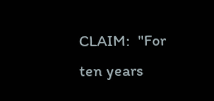CLAIM:  "For ten years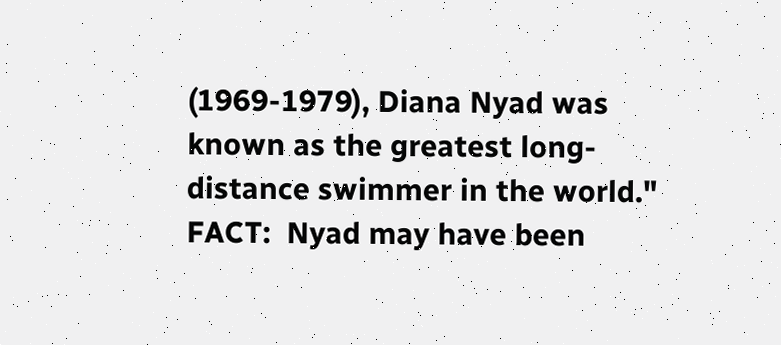(1969-1979), Diana Nyad was known as the greatest long-distance swimmer in the world."
FACT:  Nyad may have been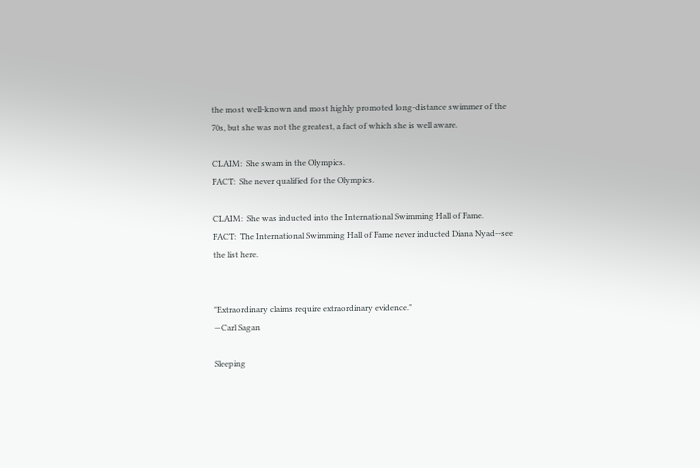the most well-known and most highly promoted long-distance swimmer of the 70s, but she was not the greatest, a fact of which she is well aware.

CLAIM:  She swam in the Olympics.
FACT:  She never qualified for the Olympics.

CLAIM:  She was inducted into the International Swimming Hall of Fame.
FACT:  The International Swimming Hall of Fame never inducted Diana Nyad--see the list here.


"Extraordinary claims require extraordinary evidence."
—Carl Sagan

Sleeping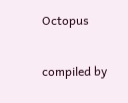Octopus

compiled by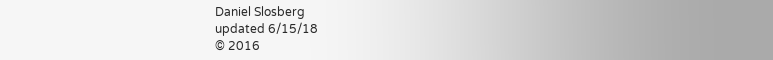Daniel Slosberg
updated 6/15/18
© 2016